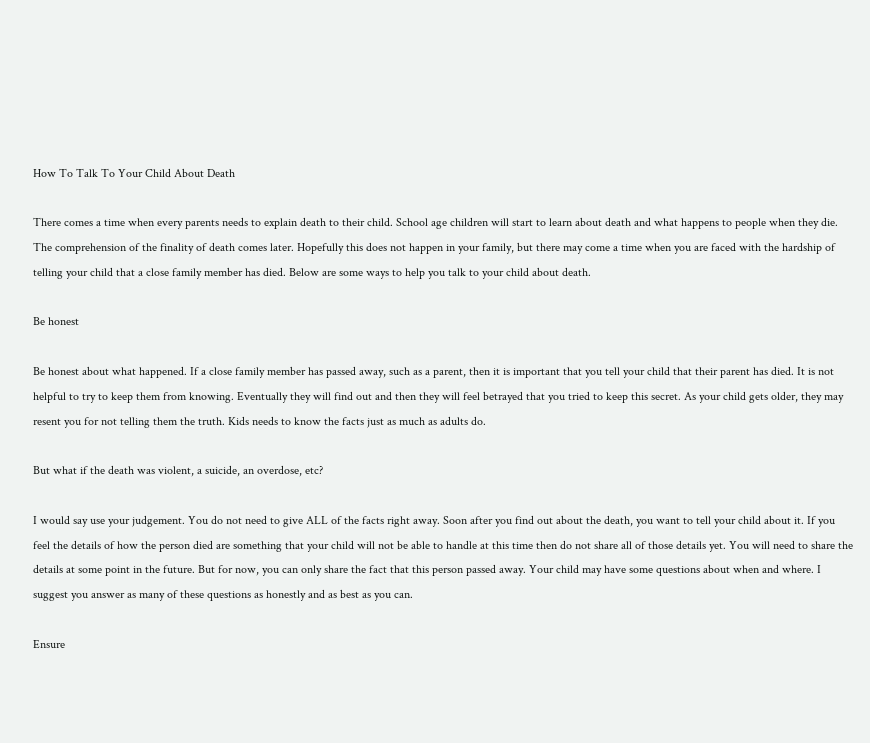How To Talk To Your Child About Death

There comes a time when every parents needs to explain death to their child. School age children will start to learn about death and what happens to people when they die. The comprehension of the finality of death comes later. Hopefully this does not happen in your family, but there may come a time when you are faced with the hardship of telling your child that a close family member has died. Below are some ways to help you talk to your child about death.

Be honest

Be honest about what happened. If a close family member has passed away, such as a parent, then it is important that you tell your child that their parent has died. It is not helpful to try to keep them from knowing. Eventually they will find out and then they will feel betrayed that you tried to keep this secret. As your child gets older, they may resent you for not telling them the truth. Kids needs to know the facts just as much as adults do.

But what if the death was violent, a suicide, an overdose, etc?

I would say use your judgement. You do not need to give ALL of the facts right away. Soon after you find out about the death, you want to tell your child about it. If you feel the details of how the person died are something that your child will not be able to handle at this time then do not share all of those details yet. You will need to share the details at some point in the future. But for now, you can only share the fact that this person passed away. Your child may have some questions about when and where. I suggest you answer as many of these questions as honestly and as best as you can.

Ensure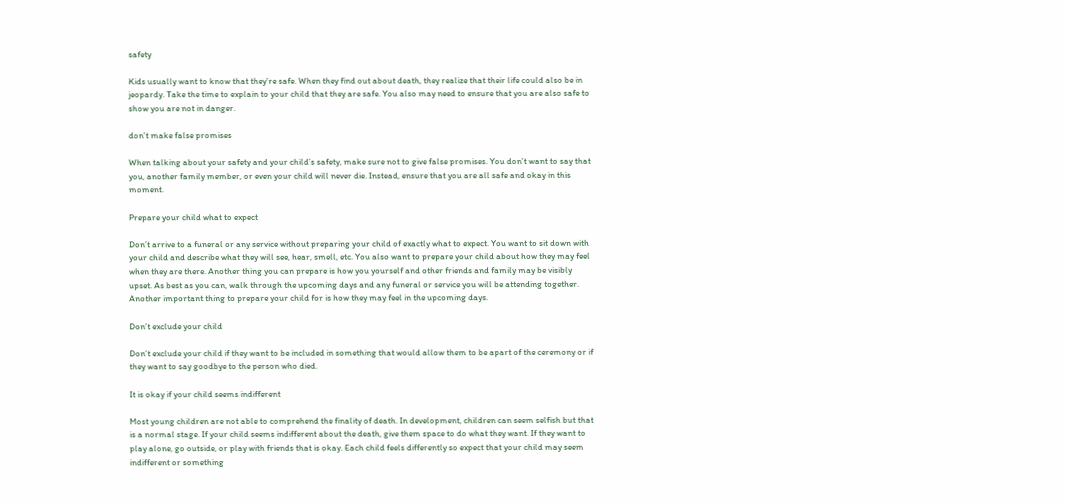safety

Kids usually want to know that they’re safe. When they find out about death, they realize that their life could also be in jeopardy. Take the time to explain to your child that they are safe. You also may need to ensure that you are also safe to show you are not in danger.

don’t make false promises

When talking about your safety and your child’s safety, make sure not to give false promises. You don’t want to say that you, another family member, or even your child will never die. Instead, ensure that you are all safe and okay in this moment.

Prepare your child what to expect

Don’t arrive to a funeral or any service without preparing your child of exactly what to expect. You want to sit down with your child and describe what they will see, hear, smell, etc. You also want to prepare your child about how they may feel when they are there. Another thing you can prepare is how you yourself and other friends and family may be visibly upset. As best as you can, walk through the upcoming days and any funeral or service you will be attending together. Another important thing to prepare your child for is how they may feel in the upcoming days.

Don’t exclude your child

Don’t exclude your child if they want to be included in something that would allow them to be apart of the ceremony or if they want to say goodbye to the person who died.

It is okay if your child seems indifferent

Most young children are not able to comprehend the finality of death. In development, children can seem selfish but that is a normal stage. If your child seems indifferent about the death, give them space to do what they want. If they want to play alone, go outside, or play with friends that is okay. Each child feels differently so expect that your child may seem indifferent or something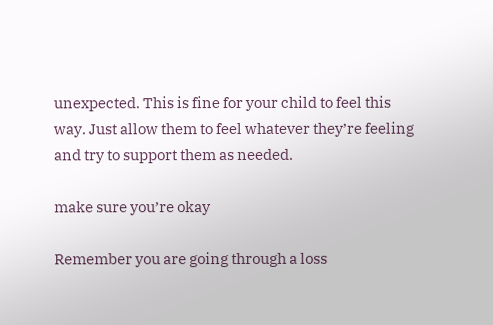unexpected. This is fine for your child to feel this way. Just allow them to feel whatever they’re feeling and try to support them as needed.

make sure you’re okay

Remember you are going through a loss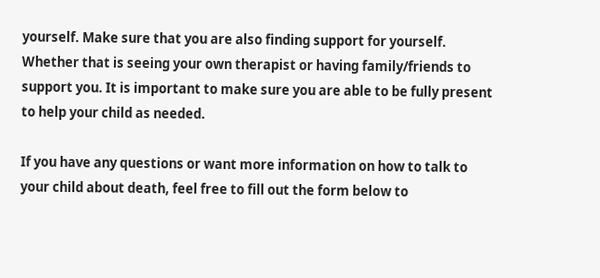yourself. Make sure that you are also finding support for yourself. Whether that is seeing your own therapist or having family/friends to support you. It is important to make sure you are able to be fully present to help your child as needed.

If you have any questions or want more information on how to talk to your child about death, feel free to fill out the form below to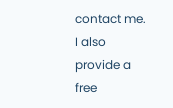contact me. I also provide a free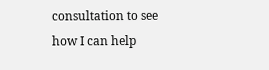consultation to see how I can help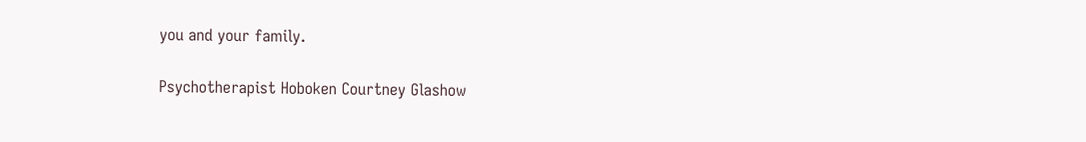you and your family.

Psychotherapist Hoboken Courtney Glashow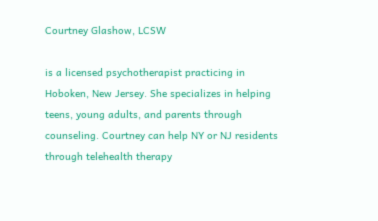Courtney Glashow, LCSW

is a licensed psychotherapist practicing in Hoboken, New Jersey. She specializes in helping teens, young adults, and parents through counseling. Courtney can help NY or NJ residents through telehealth therapy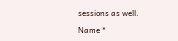sessions as well.

Name *